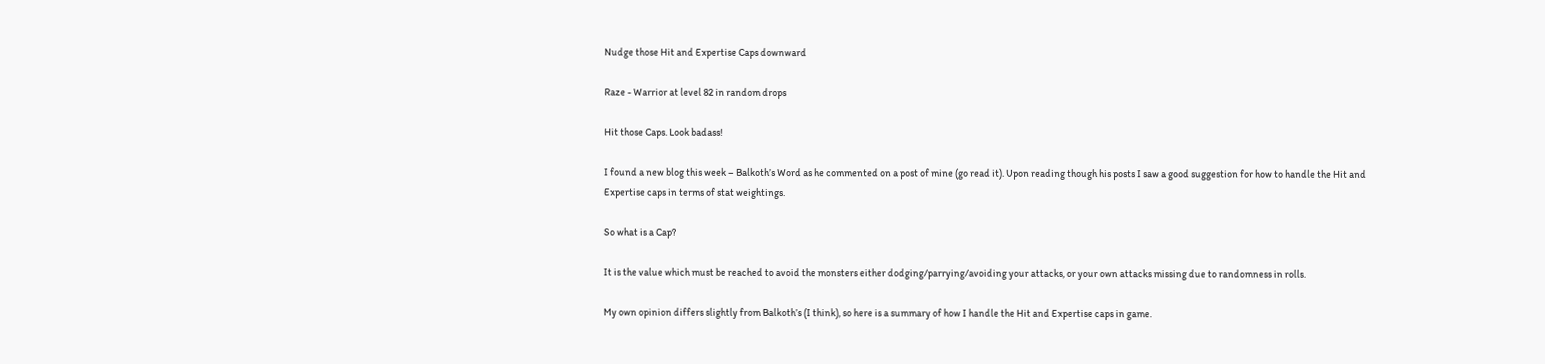Nudge those Hit and Expertise Caps downward

Raze - Warrior at level 82 in random drops

Hit those Caps. Look badass!

I found a new blog this week – Balkoth’s Word as he commented on a post of mine (go read it). Upon reading though his posts I saw a good suggestion for how to handle the Hit and Expertise caps in terms of stat weightings.

So what is a Cap?

It is the value which must be reached to avoid the monsters either dodging/parrying/avoiding your attacks, or your own attacks missing due to randomness in rolls.

My own opinion differs slightly from Balkoth’s (I think), so here is a summary of how I handle the Hit and Expertise caps in game.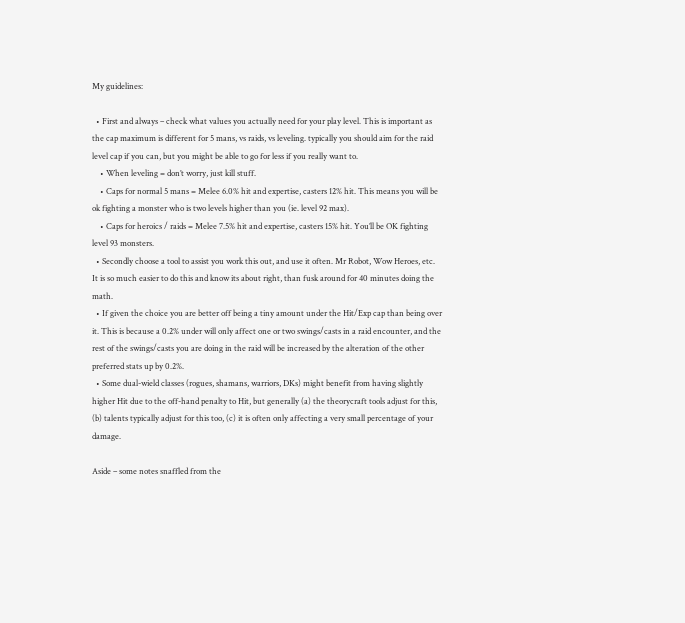My guidelines:

  • First and always – check what values you actually need for your play level. This is important as the cap maximum is different for 5 mans, vs raids, vs leveling. typically you should aim for the raid level cap if you can, but you might be able to go for less if you really want to.
    • When leveling = don’t worry, just kill stuff.
    • Caps for normal 5 mans = Melee 6.0% hit and expertise, casters 12% hit. This means you will be ok fighting a monster who is two levels higher than you (ie. level 92 max).
    • Caps for heroics / raids = Melee 7.5% hit and expertise, casters 15% hit. You’ll be OK fighting level 93 monsters.
  • Secondly choose a tool to assist you work this out, and use it often. Mr Robot, Wow Heroes, etc. It is so much easier to do this and know its about right, than fusk around for 40 minutes doing the math.
  • If given the choice you are better off being a tiny amount under the Hit/Exp cap than being over it. This is because a 0.2% under will only affect one or two swings/casts in a raid encounter, and the rest of the swings/casts you are doing in the raid will be increased by the alteration of the other preferred stats up by 0.2%.
  • Some dual-wield classes (rogues, shamans, warriors, DKs) might benefit from having slightly higher Hit due to the off-hand penalty to Hit, but generally (a) the theorycraft tools adjust for this, (b) talents typically adjust for this too, (c) it is often only affecting a very small percentage of your damage.

Aside – some notes snaffled from the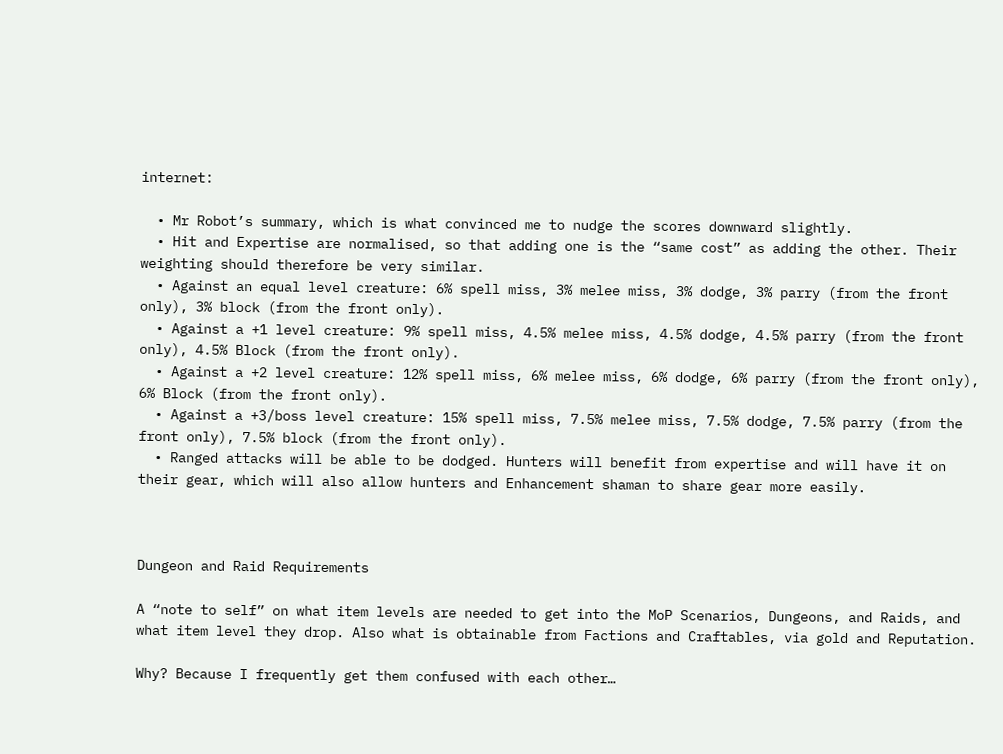internet:

  • Mr Robot’s summary, which is what convinced me to nudge the scores downward slightly.
  • Hit and Expertise are normalised, so that adding one is the “same cost” as adding the other. Their weighting should therefore be very similar.
  • Against an equal level creature: 6% spell miss, 3% melee miss, 3% dodge, 3% parry (from the front only), 3% block (from the front only).
  • Against a +1 level creature: 9% spell miss, 4.5% melee miss, 4.5% dodge, 4.5% parry (from the front only), 4.5% Block (from the front only).
  • Against a +2 level creature: 12% spell miss, 6% melee miss, 6% dodge, 6% parry (from the front only), 6% Block (from the front only).
  • Against a +3/boss level creature: 15% spell miss, 7.5% melee miss, 7.5% dodge, 7.5% parry (from the front only), 7.5% block (from the front only).
  • Ranged attacks will be able to be dodged. Hunters will benefit from expertise and will have it on their gear, which will also allow hunters and Enhancement shaman to share gear more easily.



Dungeon and Raid Requirements

A “note to self” on what item levels are needed to get into the MoP Scenarios, Dungeons, and Raids, and what item level they drop. Also what is obtainable from Factions and Craftables, via gold and Reputation.

Why? Because I frequently get them confused with each other…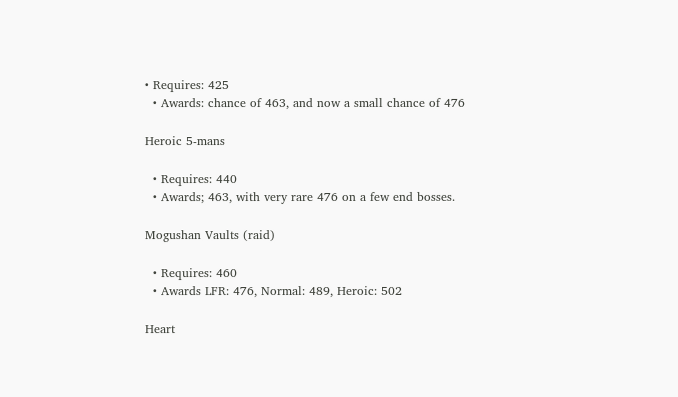• Requires: 425
  • Awards: chance of 463, and now a small chance of 476

Heroic 5-mans

  • Requires: 440
  • Awards; 463, with very rare 476 on a few end bosses.

Mogushan Vaults (raid)

  • Requires: 460
  • Awards LFR: 476, Normal: 489, Heroic: 502

Heart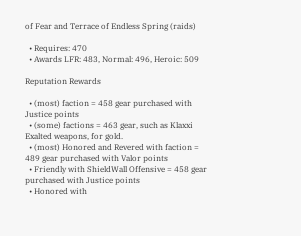of Fear and Terrace of Endless Spring (raids)

  • Requires: 470
  • Awards LFR: 483, Normal: 496, Heroic: 509

Reputation Rewards

  • (most) faction = 458 gear purchased with Justice points
  • (some) factions = 463 gear, such as Klaxxi Exalted weapons, for gold.
  • (most) Honored and Revered with faction = 489 gear purchased with Valor points
  • Friendly with ShieldWall Offensive = 458 gear purchased with Justice points
  • Honored with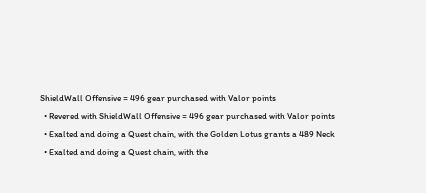ShieldWall Offensive = 496 gear purchased with Valor points
  • Revered with ShieldWall Offensive = 496 gear purchased with Valor points
  • Exalted and doing a Quest chain, with the Golden Lotus grants a 489 Neck
  • Exalted and doing a Quest chain, with the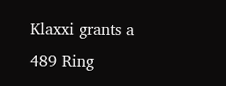Klaxxi grants a 489 Ring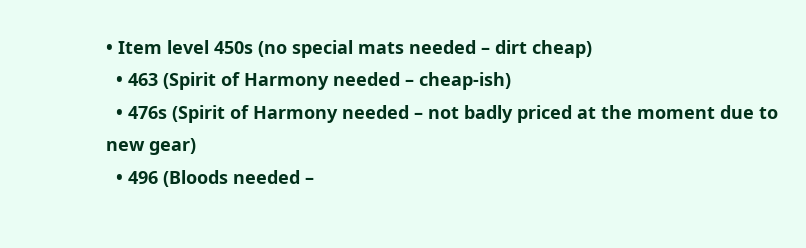• Item level 450s (no special mats needed – dirt cheap)
  • 463 (Spirit of Harmony needed – cheap-ish)
  • 476s (Spirit of Harmony needed – not badly priced at the moment due to new gear)
  • 496 (Bloods needed –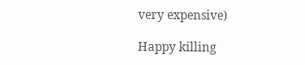very expensive)

Happy killing